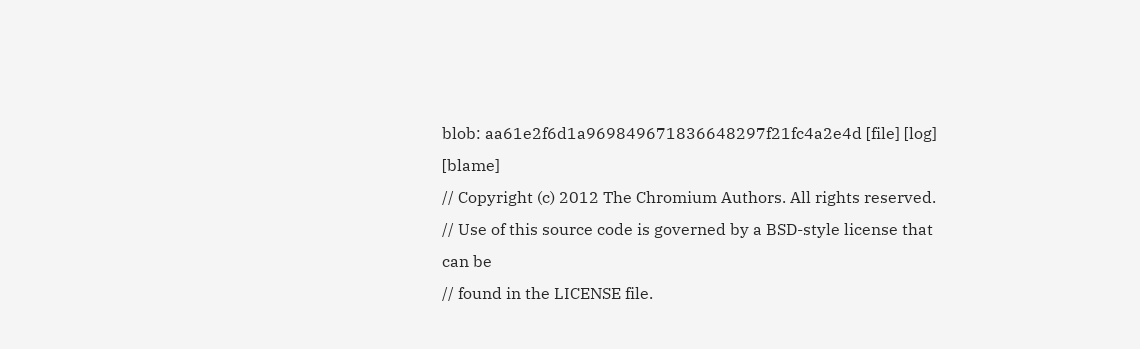blob: aa61e2f6d1a969849671836648297f21fc4a2e4d [file] [log] [blame]
// Copyright (c) 2012 The Chromium Authors. All rights reserved.
// Use of this source code is governed by a BSD-style license that can be
// found in the LICENSE file.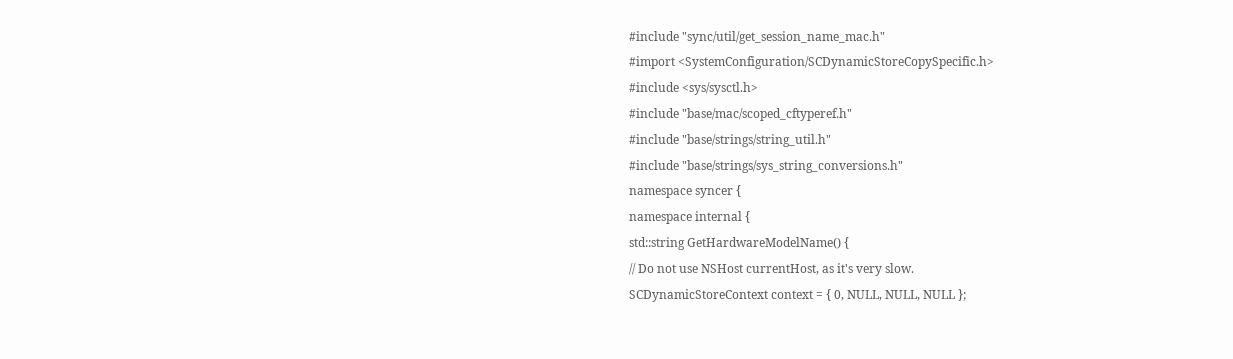#include "sync/util/get_session_name_mac.h"
#import <SystemConfiguration/SCDynamicStoreCopySpecific.h>
#include <sys/sysctl.h>
#include "base/mac/scoped_cftyperef.h"
#include "base/strings/string_util.h"
#include "base/strings/sys_string_conversions.h"
namespace syncer {
namespace internal {
std::string GetHardwareModelName() {
// Do not use NSHost currentHost, as it's very slow.
SCDynamicStoreContext context = { 0, NULL, NULL, NULL };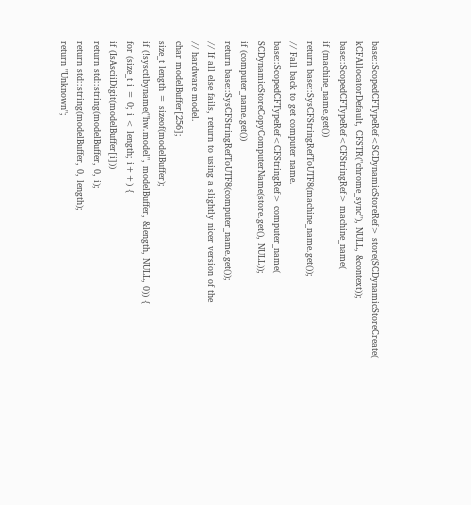base::ScopedCFTypeRef<SCDynamicStoreRef> store(SCDynamicStoreCreate(
kCFAllocatorDefault, CFSTR("chrome_sync"), NULL, &context));
base::ScopedCFTypeRef<CFStringRef> machine_name(
if (machine_name.get())
return base::SysCFStringRefToUTF8(machine_name.get());
// Fall back to get computer name.
base::ScopedCFTypeRef<CFStringRef> computer_name(
SCDynamicStoreCopyComputerName(store.get(), NULL));
if (computer_name.get())
return base::SysCFStringRefToUTF8(computer_name.get());
// If all else fails, return to using a slightly nicer version of the
// hardware model.
char modelBuffer[256];
size_t length = sizeof(modelBuffer);
if (!sysctlbyname("hw.model", modelBuffer, &length, NULL, 0)) {
for (size_t i = 0; i < length; i++) {
if (IsAsciiDigit(modelBuffer[i]))
return std::string(modelBuffer, 0, i);
return std::string(modelBuffer, 0, length);
return "Unknown";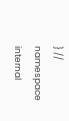} // namespace internal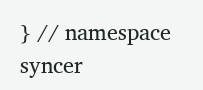} // namespace syncer